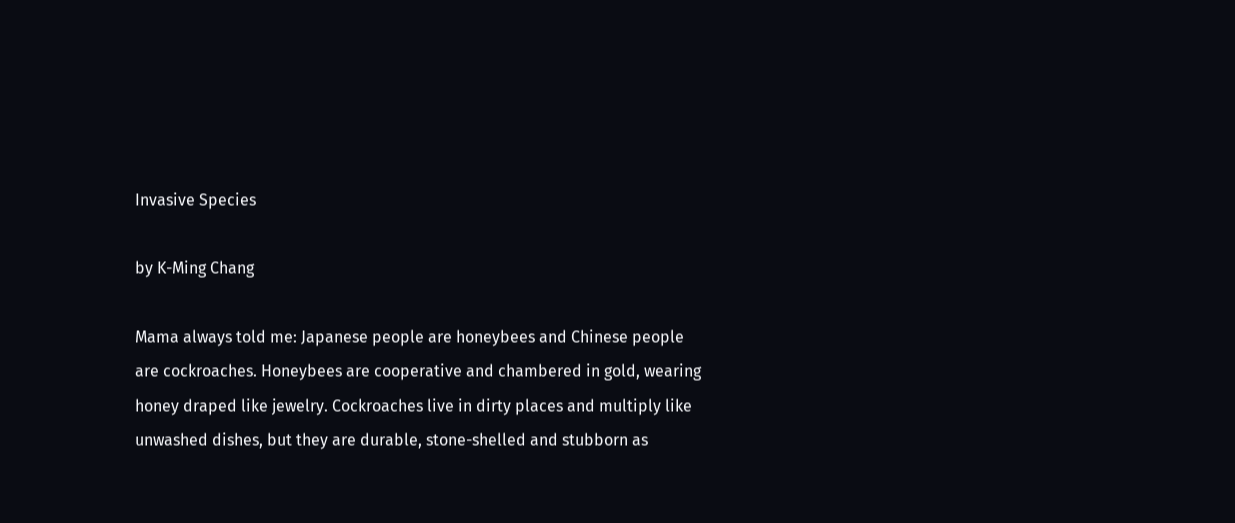Invasive Species

by K-Ming Chang

Mama always told me: Japanese people are honeybees and Chinese people are cockroaches. Honeybees are cooperative and chambered in gold, wearing honey draped like jewelry. Cockroaches live in dirty places and multiply like unwashed dishes, but they are durable, stone-shelled and stubborn as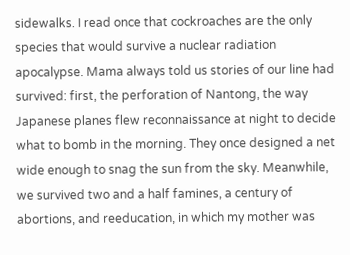sidewalks. I read once that cockroaches are the only species that would survive a nuclear radiation apocalypse. Mama always told us stories of our line had survived: first, the perforation of Nantong, the way Japanese planes flew reconnaissance at night to decide what to bomb in the morning. They once designed a net wide enough to snag the sun from the sky. Meanwhile, we survived two and a half famines, a century of abortions, and reeducation, in which my mother was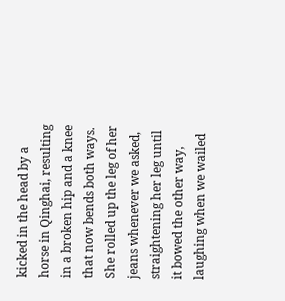kicked in the head by a horse in Qinghai, resulting in a broken hip and a knee that now bends both ways. She rolled up the leg of her jeans whenever we asked, straightening her leg until it bowed the other way, laughing when we wailed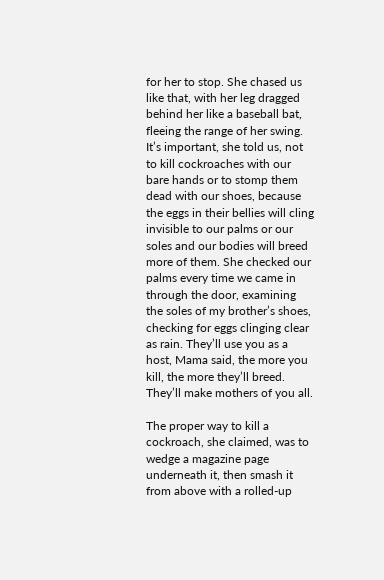for her to stop. She chased us like that, with her leg dragged behind her like a baseball bat, fleeing the range of her swing. It’s important, she told us, not to kill cockroaches with our bare hands or to stomp them dead with our shoes, because the eggs in their bellies will cling invisible to our palms or our soles and our bodies will breed more of them. She checked our palms every time we came in through the door, examining the soles of my brother’s shoes, checking for eggs clinging clear as rain. They’ll use you as a host, Mama said, the more you kill, the more they’ll breed. They’ll make mothers of you all.

The proper way to kill a cockroach, she claimed, was to wedge a magazine page underneath it, then smash it from above with a rolled-up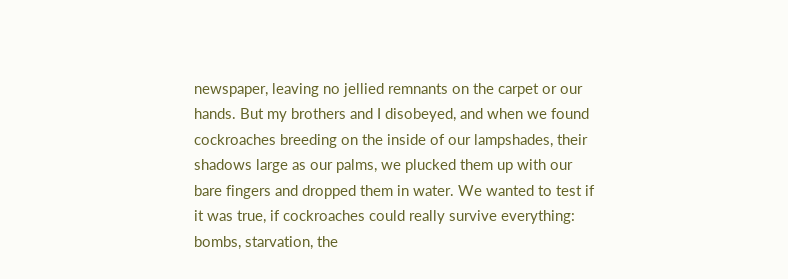newspaper, leaving no jellied remnants on the carpet or our hands. But my brothers and I disobeyed, and when we found cockroaches breeding on the inside of our lampshades, their shadows large as our palms, we plucked them up with our bare fingers and dropped them in water. We wanted to test if it was true, if cockroaches could really survive everything: bombs, starvation, the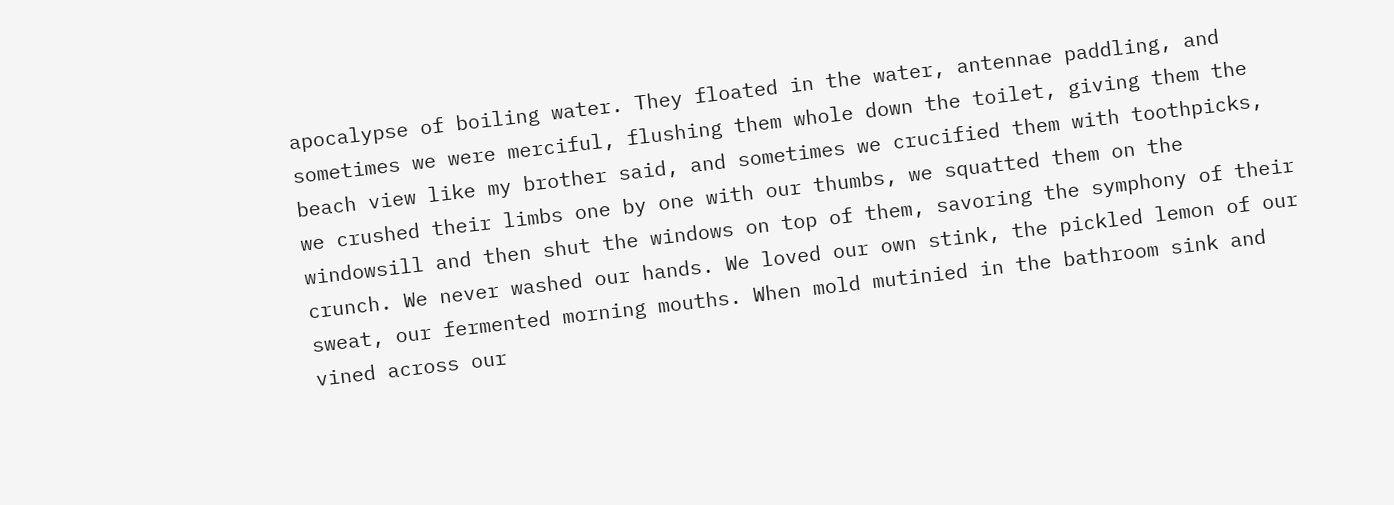apocalypse of boiling water. They floated in the water, antennae paddling, and sometimes we were merciful, flushing them whole down the toilet, giving them the beach view like my brother said, and sometimes we crucified them with toothpicks, we crushed their limbs one by one with our thumbs, we squatted them on the windowsill and then shut the windows on top of them, savoring the symphony of their crunch. We never washed our hands. We loved our own stink, the pickled lemon of our sweat, our fermented morning mouths. When mold mutinied in the bathroom sink and vined across our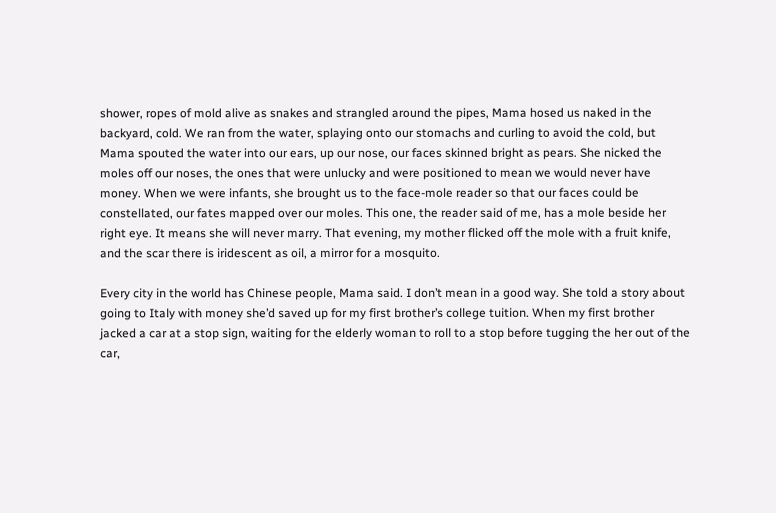shower, ropes of mold alive as snakes and strangled around the pipes, Mama hosed us naked in the backyard, cold. We ran from the water, splaying onto our stomachs and curling to avoid the cold, but Mama spouted the water into our ears, up our nose, our faces skinned bright as pears. She nicked the moles off our noses, the ones that were unlucky and were positioned to mean we would never have money. When we were infants, she brought us to the face-mole reader so that our faces could be constellated, our fates mapped over our moles. This one, the reader said of me, has a mole beside her right eye. It means she will never marry. That evening, my mother flicked off the mole with a fruit knife, and the scar there is iridescent as oil, a mirror for a mosquito.

Every city in the world has Chinese people, Mama said. I don’t mean in a good way. She told a story about going to Italy with money she’d saved up for my first brother’s college tuition. When my first brother jacked a car at a stop sign, waiting for the elderly woman to roll to a stop before tugging the her out of the car,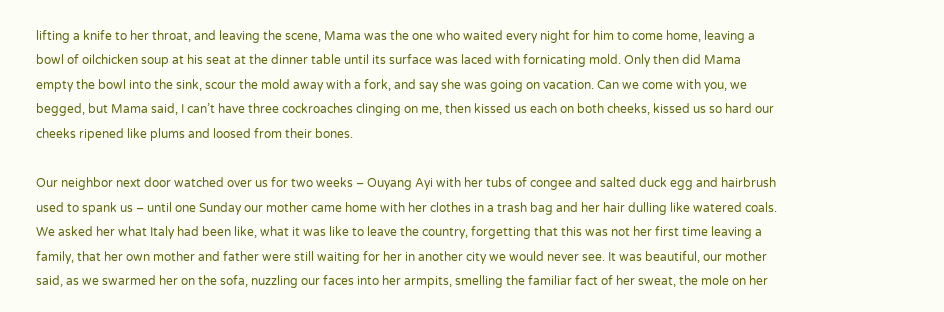lifting a knife to her throat, and leaving the scene, Mama was the one who waited every night for him to come home, leaving a bowl of oilchicken soup at his seat at the dinner table until its surface was laced with fornicating mold. Only then did Mama empty the bowl into the sink, scour the mold away with a fork, and say she was going on vacation. Can we come with you, we begged, but Mama said, I can’t have three cockroaches clinging on me, then kissed us each on both cheeks, kissed us so hard our cheeks ripened like plums and loosed from their bones.

Our neighbor next door watched over us for two weeks – Ouyang Ayi with her tubs of congee and salted duck egg and hairbrush used to spank us – until one Sunday our mother came home with her clothes in a trash bag and her hair dulling like watered coals. We asked her what Italy had been like, what it was like to leave the country, forgetting that this was not her first time leaving a family, that her own mother and father were still waiting for her in another city we would never see. It was beautiful, our mother said, as we swarmed her on the sofa, nuzzling our faces into her armpits, smelling the familiar fact of her sweat, the mole on her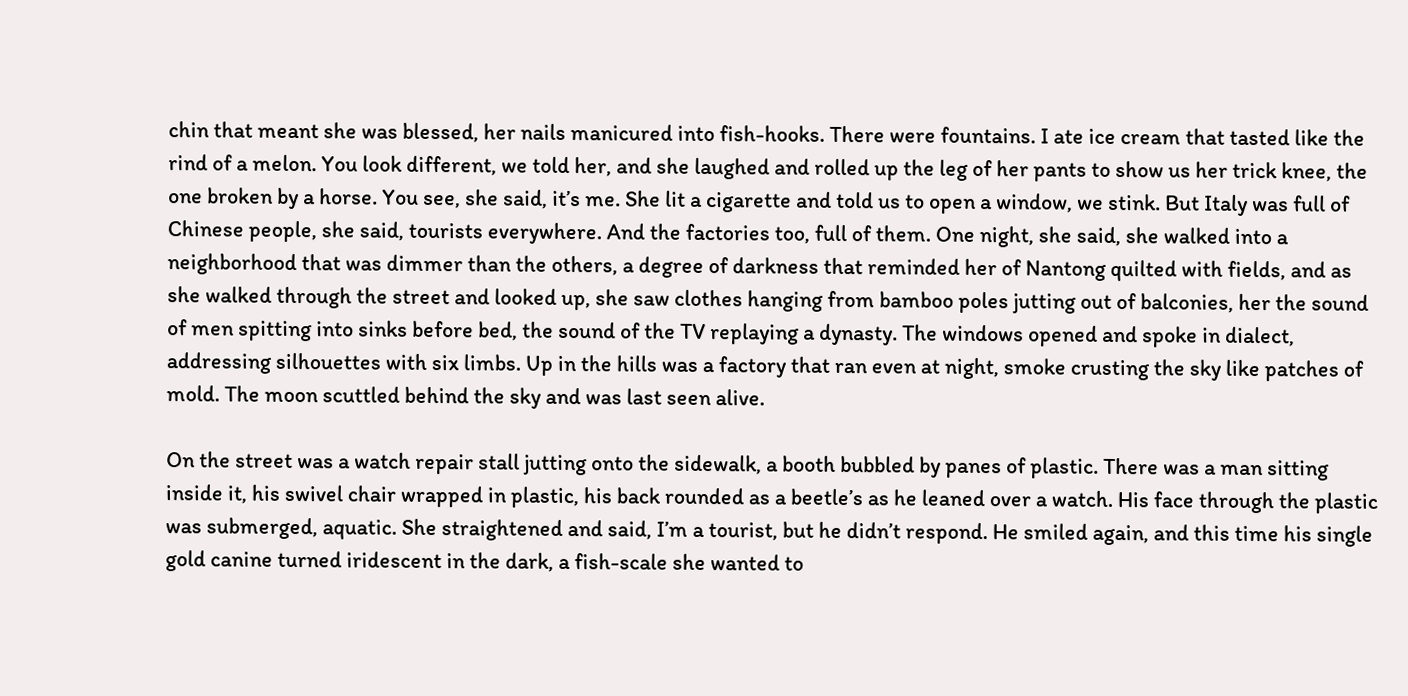chin that meant she was blessed, her nails manicured into fish-hooks. There were fountains. I ate ice cream that tasted like the rind of a melon. You look different, we told her, and she laughed and rolled up the leg of her pants to show us her trick knee, the one broken by a horse. You see, she said, it’s me. She lit a cigarette and told us to open a window, we stink. But Italy was full of Chinese people, she said, tourists everywhere. And the factories too, full of them. One night, she said, she walked into a neighborhood that was dimmer than the others, a degree of darkness that reminded her of Nantong quilted with fields, and as she walked through the street and looked up, she saw clothes hanging from bamboo poles jutting out of balconies, her the sound of men spitting into sinks before bed, the sound of the TV replaying a dynasty. The windows opened and spoke in dialect, addressing silhouettes with six limbs. Up in the hills was a factory that ran even at night, smoke crusting the sky like patches of mold. The moon scuttled behind the sky and was last seen alive.

On the street was a watch repair stall jutting onto the sidewalk, a booth bubbled by panes of plastic. There was a man sitting inside it, his swivel chair wrapped in plastic, his back rounded as a beetle’s as he leaned over a watch. His face through the plastic was submerged, aquatic. She straightened and said, I’m a tourist, but he didn’t respond. He smiled again, and this time his single gold canine turned iridescent in the dark, a fish-scale she wanted to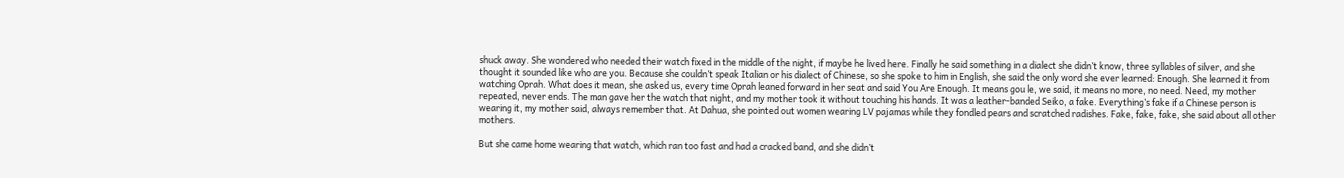shuck away. She wondered who needed their watch fixed in the middle of the night, if maybe he lived here. Finally he said something in a dialect she didn’t know, three syllables of silver, and she thought it sounded like who are you. Because she couldn’t speak Italian or his dialect of Chinese, so she spoke to him in English, she said the only word she ever learned: Enough. She learned it from watching Oprah. What does it mean, she asked us, every time Oprah leaned forward in her seat and said You Are Enough. It means gou le, we said, it means no more, no need. Need, my mother repeated, never ends. The man gave her the watch that night, and my mother took it without touching his hands. It was a leather-banded Seiko, a fake. Everything’s fake if a Chinese person is wearing it, my mother said, always remember that. At Dahua, she pointed out women wearing LV pajamas while they fondled pears and scratched radishes. Fake, fake, fake, she said about all other mothers.

But she came home wearing that watch, which ran too fast and had a cracked band, and she didn’t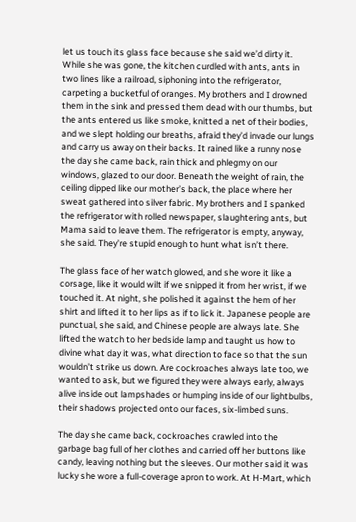let us touch its glass face because she said we’d dirty it. While she was gone, the kitchen curdled with ants, ants in two lines like a railroad, siphoning into the refrigerator, carpeting a bucketful of oranges. My brothers and I drowned them in the sink and pressed them dead with our thumbs, but the ants entered us like smoke, knitted a net of their bodies, and we slept holding our breaths, afraid they’d invade our lungs and carry us away on their backs. It rained like a runny nose the day she came back, rain thick and phlegmy on our windows, glazed to our door. Beneath the weight of rain, the ceiling dipped like our mother’s back, the place where her sweat gathered into silver fabric. My brothers and I spanked the refrigerator with rolled newspaper, slaughtering ants, but Mama said to leave them. The refrigerator is empty, anyway, she said. They’re stupid enough to hunt what isn’t there.

The glass face of her watch glowed, and she wore it like a corsage, like it would wilt if we snipped it from her wrist, if we touched it. At night, she polished it against the hem of her shirt and lifted it to her lips as if to lick it. Japanese people are punctual, she said, and Chinese people are always late. She lifted the watch to her bedside lamp and taught us how to divine what day it was, what direction to face so that the sun wouldn’t strike us down. Are cockroaches always late too, we wanted to ask, but we figured they were always early, always alive inside out lampshades or humping inside of our lightbulbs, their shadows projected onto our faces, six-limbed suns.

The day she came back, cockroaches crawled into the garbage bag full of her clothes and carried off her buttons like candy, leaving nothing but the sleeves. Our mother said it was lucky she wore a full-coverage apron to work. At H-Mart, which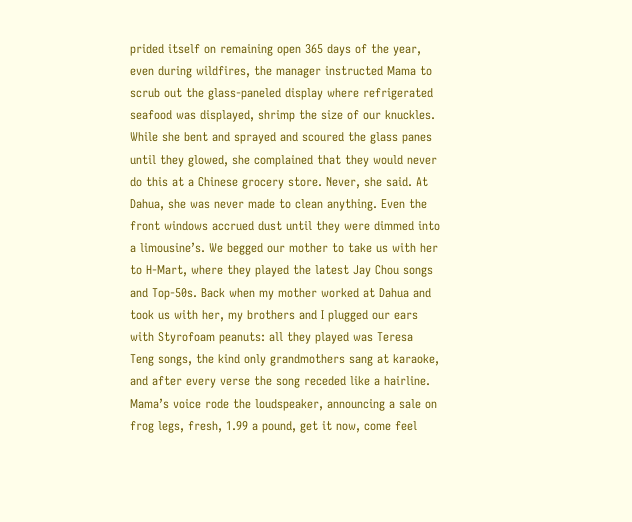prided itself on remaining open 365 days of the year, even during wildfires, the manager instructed Mama to scrub out the glass-paneled display where refrigerated seafood was displayed, shrimp the size of our knuckles. While she bent and sprayed and scoured the glass panes until they glowed, she complained that they would never do this at a Chinese grocery store. Never, she said. At Dahua, she was never made to clean anything. Even the front windows accrued dust until they were dimmed into a limousine’s. We begged our mother to take us with her to H-Mart, where they played the latest Jay Chou songs and Top-50s. Back when my mother worked at Dahua and took us with her, my brothers and I plugged our ears with Styrofoam peanuts: all they played was Teresa Teng songs, the kind only grandmothers sang at karaoke, and after every verse the song receded like a hairline. Mama’s voice rode the loudspeaker, announcing a sale on frog legs, fresh, 1.99 a pound, get it now, come feel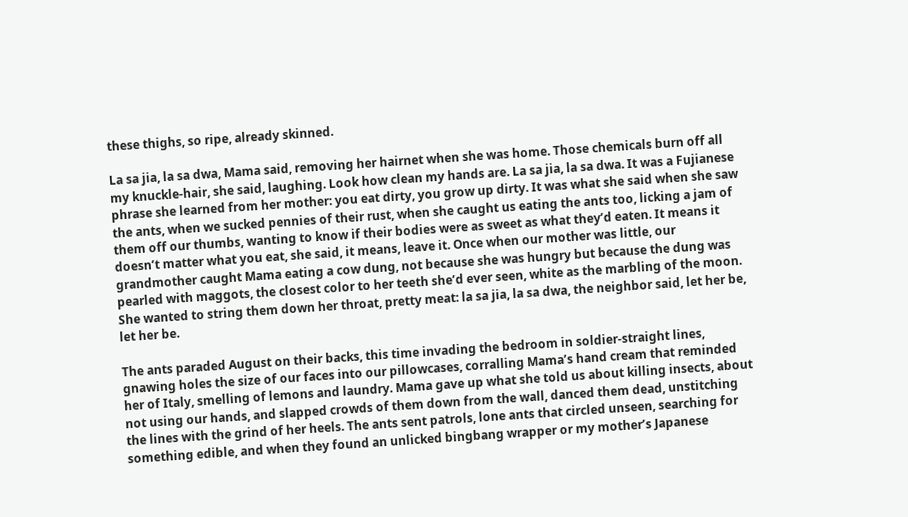these thighs, so ripe, already skinned.

La sa jia, la sa dwa, Mama said, removing her hairnet when she was home. Those chemicals burn off all my knuckle-hair, she said, laughing. Look how clean my hands are. La sa jia, la sa dwa. It was a Fujianese phrase she learned from her mother: you eat dirty, you grow up dirty. It was what she said when she saw the ants, when we sucked pennies of their rust, when she caught us eating the ants too, licking a jam of them off our thumbs, wanting to know if their bodies were as sweet as what they’d eaten. It means it doesn’t matter what you eat, she said, it means, leave it. Once when our mother was little, our grandmother caught Mama eating a cow dung, not because she was hungry but because the dung was pearled with maggots, the closest color to her teeth she’d ever seen, white as the marbling of the moon. She wanted to string them down her throat, pretty meat: la sa jia, la sa dwa, the neighbor said, let her be, let her be.

The ants paraded August on their backs, this time invading the bedroom in soldier-straight lines, gnawing holes the size of our faces into our pillowcases, corralling Mama’s hand cream that reminded her of Italy, smelling of lemons and laundry. Mama gave up what she told us about killing insects, about not using our hands, and slapped crowds of them down from the wall, danced them dead, unstitching the lines with the grind of her heels. The ants sent patrols, lone ants that circled unseen, searching for something edible, and when they found an unlicked bingbang wrapper or my mother’s Japanese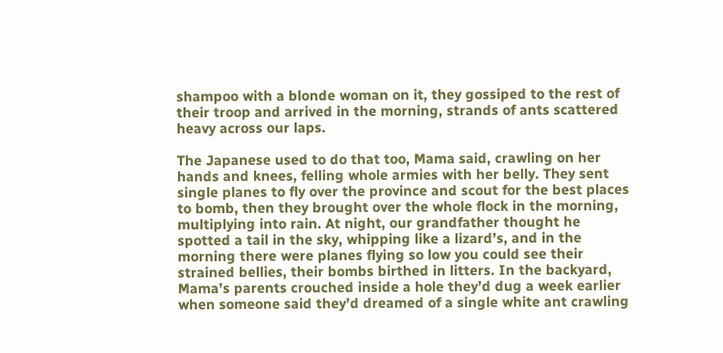shampoo with a blonde woman on it, they gossiped to the rest of their troop and arrived in the morning, strands of ants scattered heavy across our laps.

The Japanese used to do that too, Mama said, crawling on her hands and knees, felling whole armies with her belly. They sent single planes to fly over the province and scout for the best places to bomb, then they brought over the whole flock in the morning, multiplying into rain. At night, our grandfather thought he spotted a tail in the sky, whipping like a lizard’s, and in the morning there were planes flying so low you could see their strained bellies, their bombs birthed in litters. In the backyard, Mama’s parents crouched inside a hole they’d dug a week earlier when someone said they’d dreamed of a single white ant crawling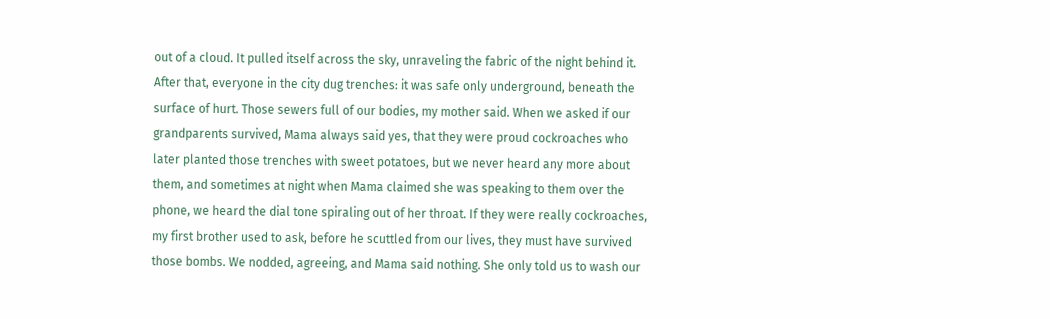out of a cloud. It pulled itself across the sky, unraveling the fabric of the night behind it. After that, everyone in the city dug trenches: it was safe only underground, beneath the surface of hurt. Those sewers full of our bodies, my mother said. When we asked if our grandparents survived, Mama always said yes, that they were proud cockroaches who later planted those trenches with sweet potatoes, but we never heard any more about them, and sometimes at night when Mama claimed she was speaking to them over the phone, we heard the dial tone spiraling out of her throat. If they were really cockroaches, my first brother used to ask, before he scuttled from our lives, they must have survived those bombs. We nodded, agreeing, and Mama said nothing. She only told us to wash our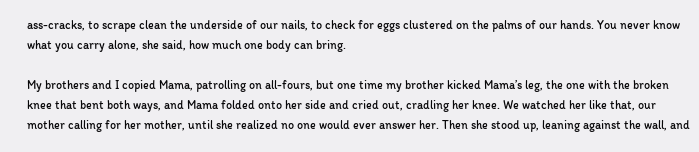ass-cracks, to scrape clean the underside of our nails, to check for eggs clustered on the palms of our hands. You never know what you carry alone, she said, how much one body can bring.

My brothers and I copied Mama, patrolling on all-fours, but one time my brother kicked Mama’s leg, the one with the broken knee that bent both ways, and Mama folded onto her side and cried out, cradling her knee. We watched her like that, our mother calling for her mother, until she realized no one would ever answer her. Then she stood up, leaning against the wall, and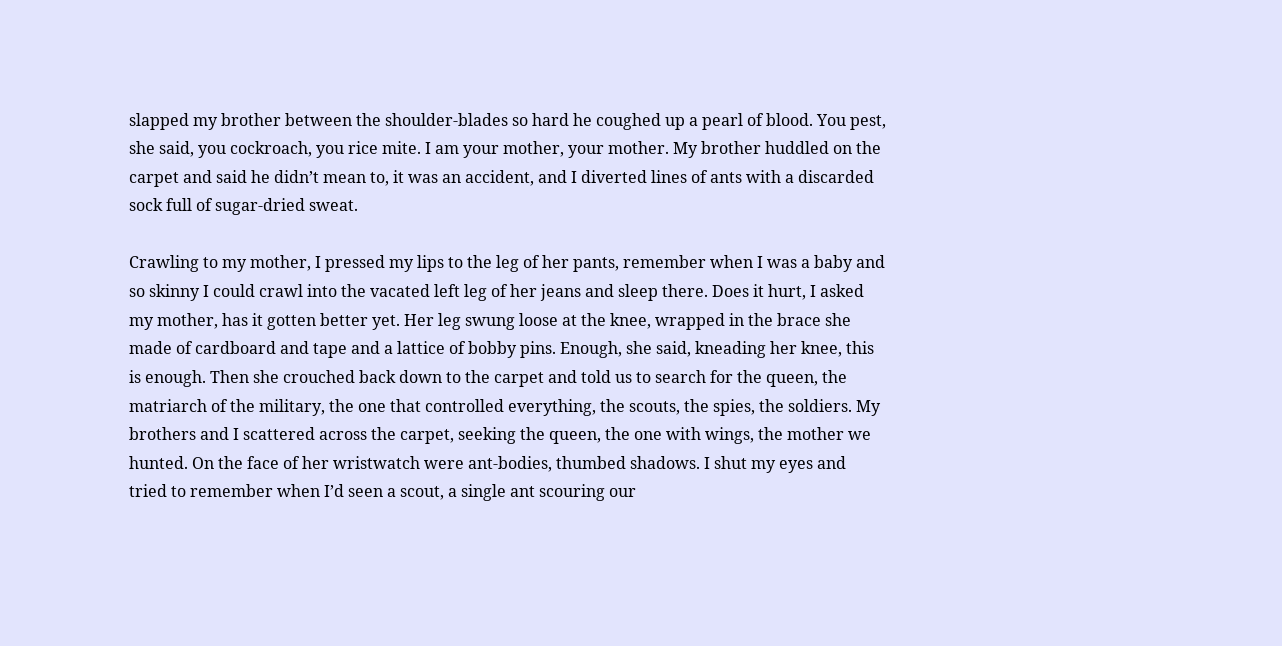slapped my brother between the shoulder-blades so hard he coughed up a pearl of blood. You pest, she said, you cockroach, you rice mite. I am your mother, your mother. My brother huddled on the carpet and said he didn’t mean to, it was an accident, and I diverted lines of ants with a discarded sock full of sugar-dried sweat.

Crawling to my mother, I pressed my lips to the leg of her pants, remember when I was a baby and so skinny I could crawl into the vacated left leg of her jeans and sleep there. Does it hurt, I asked my mother, has it gotten better yet. Her leg swung loose at the knee, wrapped in the brace she made of cardboard and tape and a lattice of bobby pins. Enough, she said, kneading her knee, this is enough. Then she crouched back down to the carpet and told us to search for the queen, the matriarch of the military, the one that controlled everything, the scouts, the spies, the soldiers. My brothers and I scattered across the carpet, seeking the queen, the one with wings, the mother we hunted. On the face of her wristwatch were ant-bodies, thumbed shadows. I shut my eyes and tried to remember when I’d seen a scout, a single ant scouring our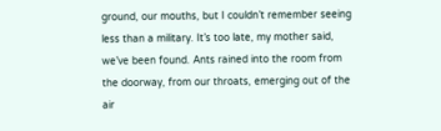ground, our mouths, but I couldn’t remember seeing less than a military. It’s too late, my mother said, we’ve been found. Ants rained into the room from the doorway, from our throats, emerging out of the air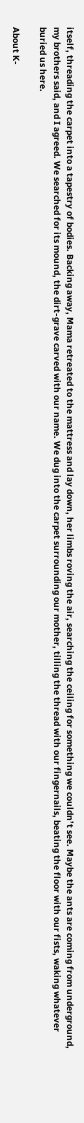itself, threading the carpet into a tapestry of bodies. Backing away, Mama retreated to the mattress and lay down, her limbs roving the air, searching the ceiling for something we couldn’t see. Maybe the ants are coming from underground, my brothers said, and I agreed. We searched for its mound, the dirt-grave carved with our name. We dug into the carpet surrounding our mother, tilling the thread with our fingernails, beating the floor with our fists, waking whatever buried us here.

About K-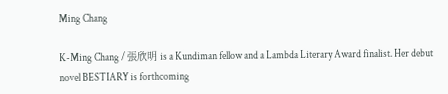Ming Chang

K-Ming Chang / 張欣明 is a Kundiman fellow and a Lambda Literary Award finalist. Her debut novel BESTIARY is forthcoming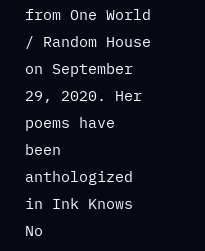from One World / Random House on September 29, 2020. Her poems have been anthologized in Ink Knows No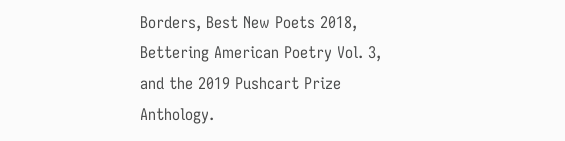Borders, Best New Poets 2018, Bettering American Poetry Vol. 3, and the 2019 Pushcart Prize Anthology.